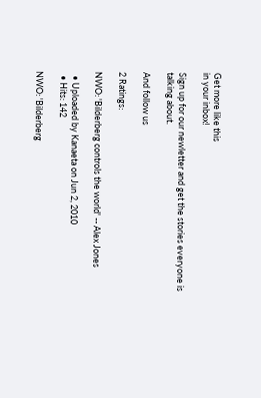Get more like this
in your inbox!

Sign up for our newletter and get the stories everyone is talking about.

And follow us

2 Ratings:

NWO: 'Bilderberg controls the world' -- Alex Jones

  • Uploaded by Kanaeta on Jun 2, 2010
  • Hits: 142

NWO: 'Bilderberg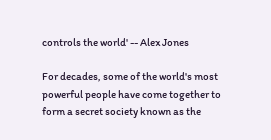controls the world' -- Alex Jones

For decades, some of the world's most powerful people have come together to form a secret society known as the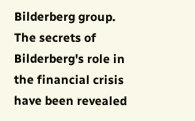Bilderberg group. The secrets of Bilderberg's role in the financial crisis have been revealed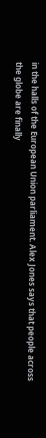in the halls of the European Union parliament. Alex Jones says that people across the globe are finally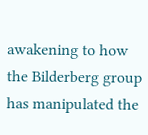awakening to how the Bilderberg group has manipulated the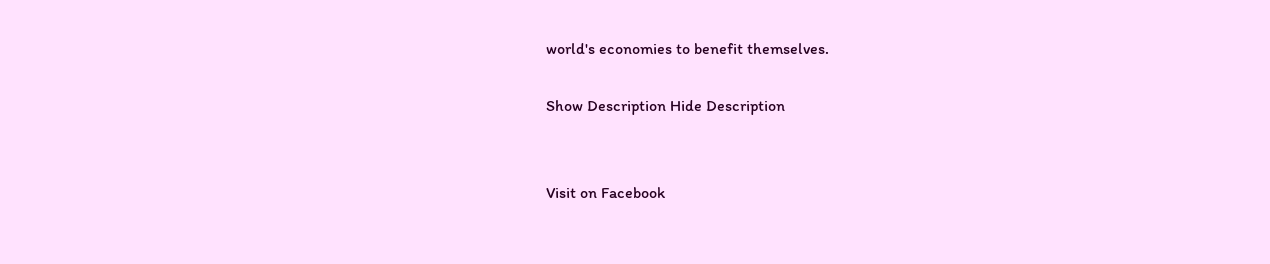world's economies to benefit themselves.

Show Description Hide Description


Visit on Facebook